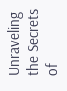Unraveling the Secrets of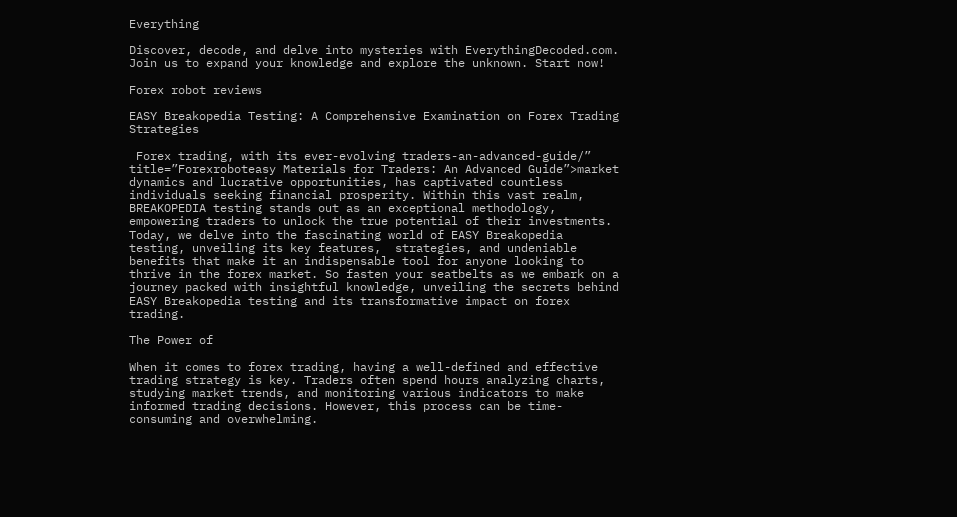Everything

Discover, decode, and delve into mysteries with EverythingDecoded.com. Join us to expand your knowledge and explore the unknown. Start now!

Forex robot reviews

EASY Breakopedia Testing: A Comprehensive Examination on Forex Trading Strategies

 Forex trading, with its ever-evolving traders-an-advanced-guide/” title=”Forexroboteasy Materials for Traders: An Advanced Guide”>market dynamics and lucrative opportunities, has captivated countless individuals seeking financial prosperity. Within this vast realm, BREAKOPEDIA testing stands out as an exceptional methodology, empowering traders to unlock the true potential of their investments. Today, we delve into the fascinating world of EASY Breakopedia testing, unveiling its key features,  strategies, and undeniable benefits that make it an indispensable tool for anyone looking to thrive in the forex market. So fasten your seatbelts as we embark on a journey packed with insightful knowledge, unveiling the secrets behind EASY Breakopedia testing and its transformative impact on forex trading.

The Power of

When it comes to forex trading, having a well-defined and effective trading strategy is key. Traders often spend hours analyzing charts, studying market trends, and monitoring various indicators to make informed trading decisions. However, this process can be time-consuming and overwhelming.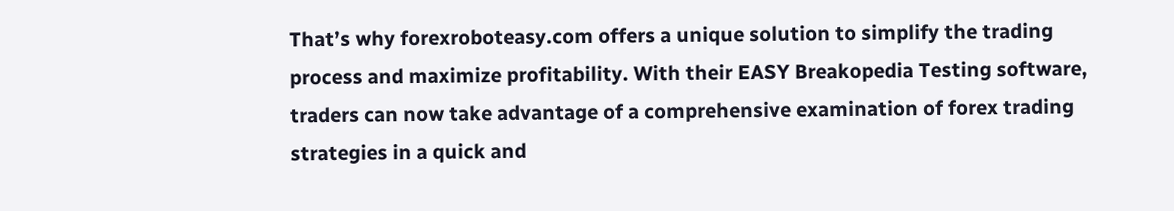That’s why forexroboteasy.com offers a unique solution to simplify the trading process and maximize profitability. With their EASY Breakopedia Testing software, traders can now take advantage of a comprehensive examination of forex trading strategies in a quick and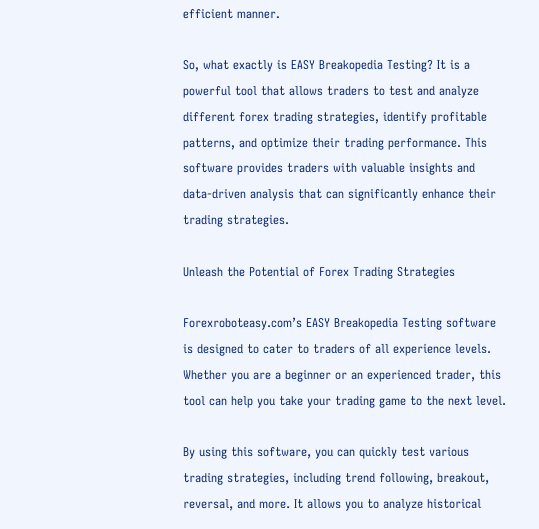efficient manner.

So, what exactly is EASY Breakopedia Testing? It is a powerful tool that allows traders to test and analyze different forex trading strategies, identify profitable patterns, and optimize their trading performance. This software provides traders with valuable insights and data-driven analysis that can significantly enhance their trading strategies.

Unleash the Potential of Forex Trading Strategies

Forexroboteasy.com’s EASY Breakopedia Testing software is designed to cater to traders of all experience levels. Whether you are a beginner or an experienced trader, this tool can help you take your trading game to the next level.

By using this software, you can quickly test various trading strategies, including trend following, breakout, reversal, and more. It allows you to analyze historical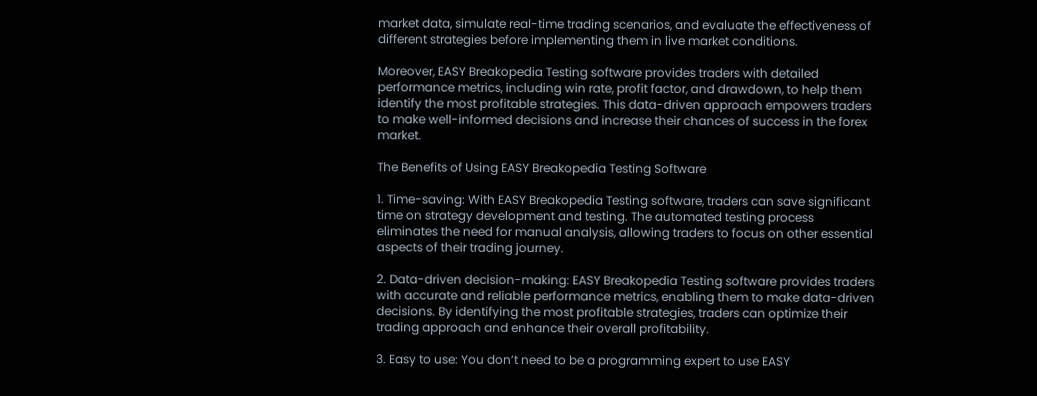market data, simulate real-time trading scenarios, and evaluate the effectiveness of different strategies before implementing them in live market conditions.

Moreover, EASY Breakopedia Testing software provides traders with detailed performance metrics, including win rate, profit factor, and drawdown, to help them identify the most profitable strategies. This data-driven approach empowers traders to make well-informed decisions and increase their chances of success in the forex market.

The Benefits of Using EASY Breakopedia Testing Software

1. Time-saving: With EASY Breakopedia Testing software, traders can save significant time on strategy development and testing. The automated testing process eliminates the need for manual analysis, allowing traders to focus on other essential aspects of their trading journey.

2. Data-driven decision-making: EASY Breakopedia Testing software provides traders with accurate and reliable performance metrics, enabling them to make data-driven decisions. By identifying the most profitable strategies, traders can optimize their trading approach and enhance their overall profitability.

3. Easy to use: You don’t need to be a programming expert to use EASY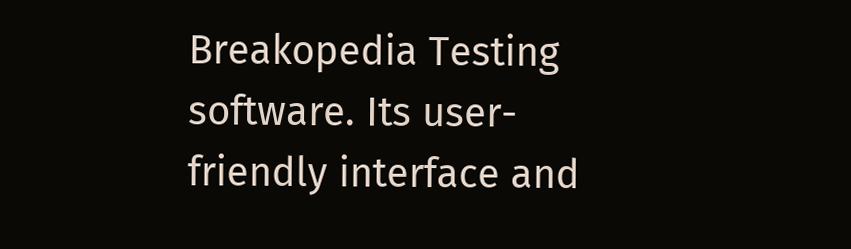Breakopedia Testing software. Its user-friendly interface and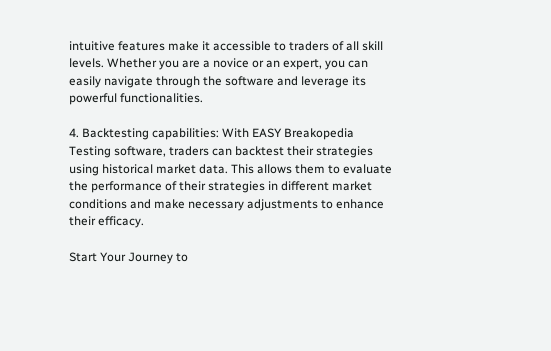intuitive features make it accessible to traders of all skill levels. Whether you are a novice or an expert, you can easily navigate through the software and leverage its powerful functionalities.

4. Backtesting capabilities: With EASY Breakopedia Testing software, traders can backtest their strategies using historical market data. This allows them to evaluate the performance of their strategies in different market conditions and make necessary adjustments to enhance their efficacy.

Start Your Journey to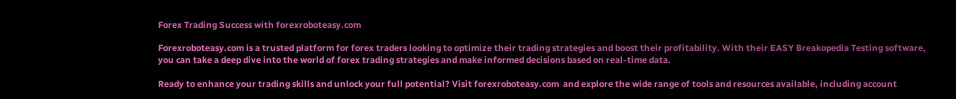Forex Trading Success with forexroboteasy.com

Forexroboteasy.com is a trusted platform for forex traders looking to optimize their trading strategies and boost their profitability. With their EASY Breakopedia Testing software, you can take a deep dive into the world of forex trading strategies and make informed decisions based on real-time data.

Ready to enhance your trading skills and unlock your full potential? Visit forexroboteasy.com  and explore the wide range of tools and resources available, including account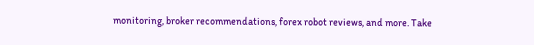monitoring, broker recommendations, forex robot reviews, and more. Take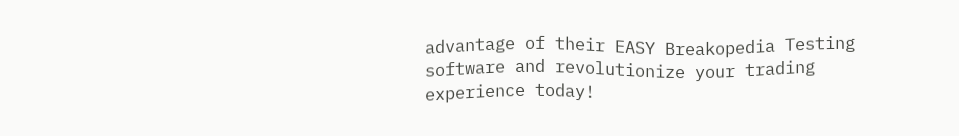advantage of their EASY Breakopedia Testing software and revolutionize your trading experience today!